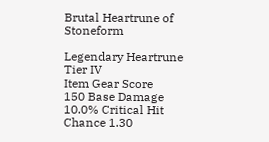Brutal Heartrune of Stoneform

Legendary Heartrune Tier IV
Item Gear Score
150 Base Damage 10.0% Critical Hit Chance 1.30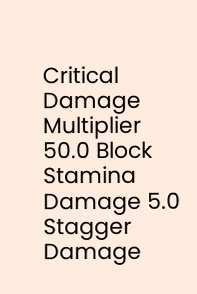Critical Damage Multiplier 50.0 Block Stamina Damage 5.0 Stagger Damage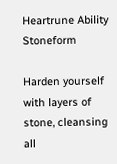Heartrune Ability Stoneform

Harden yourself with layers of stone, cleansing all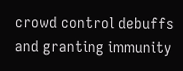crowd control debuffs and granting immunity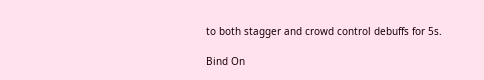to both stagger and crowd control debuffs for 5s.

Bind On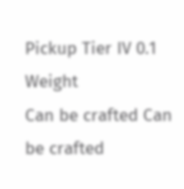Pickup Tier IV 0.1 Weight
Can be crafted Can be crafted